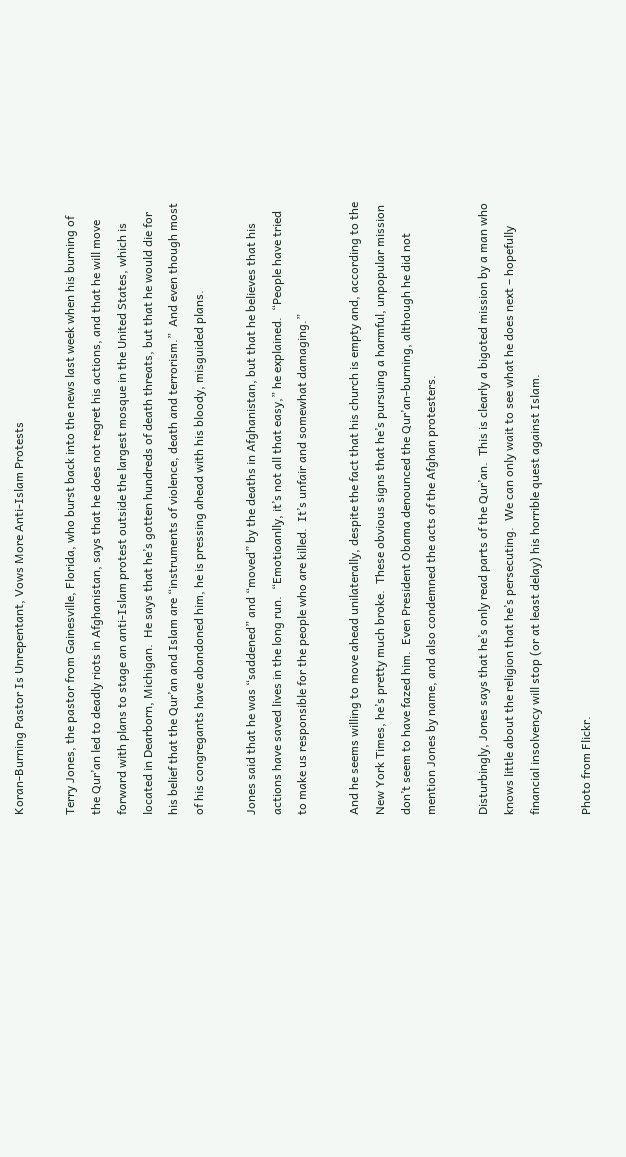Koran-Burning Pastor Is Unrepentant, Vows More Anti-Islam Protests

Terry Jones, the pastor from Gainesville, Florida, who burst back into the news last week when his burning of the Qur’an led to deadly riots in Afghanistan, says that he does not regret his actions, and that he will move forward with plans to stage an anti-Islam protest outside the largest mosque in the United States, which is located in Dearborn, Michigan.  He says that he’s gotten hundreds of death threats, but that he would die for his belief that the Qur’an and Islam are “instruments of violence, death and terrorism.”  And even though most of his congregants have abandoned him, he is pressing ahead with his bloody, misguided plans.

Jones said that he was “saddened” and “moved” by the deaths in Afghanistan, but that he believes that his actions have saved lives in the long run.  “Emotioanlly, it’s not all that easy,” he explained.  “People have tried to make us responsible for the people who are killed.  It’s unfair and somewhat damaging.”

And he seems willing to move ahead unilaterally, despite the fact that his church is empty and, according to the New York Times, he’s pretty much broke.  These obvious signs that he’s pursuing a harmful, unpopular mission don’t seem to have fazed him.  Even President Obama denounced the Qur’an-burning, although he did not mention Jones by name, and also condemned the acts of the Afghan protesters.

Disturbingly, Jones says that he’s only read parts of the Qur’an.  This is clearly a bigoted mission by a man who knows little about the religion that he’s persecuting.  We can only wait to see what he does next – hopefully financial insolvency will stop (or at least delay) his horrible quest against Islam.

Photo from Flickr.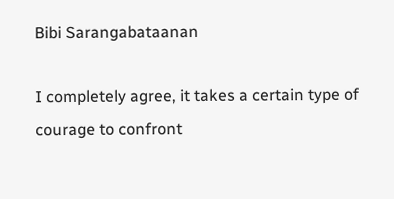Bibi Sarangabataanan

I completely agree, it takes a certain type of courage to confront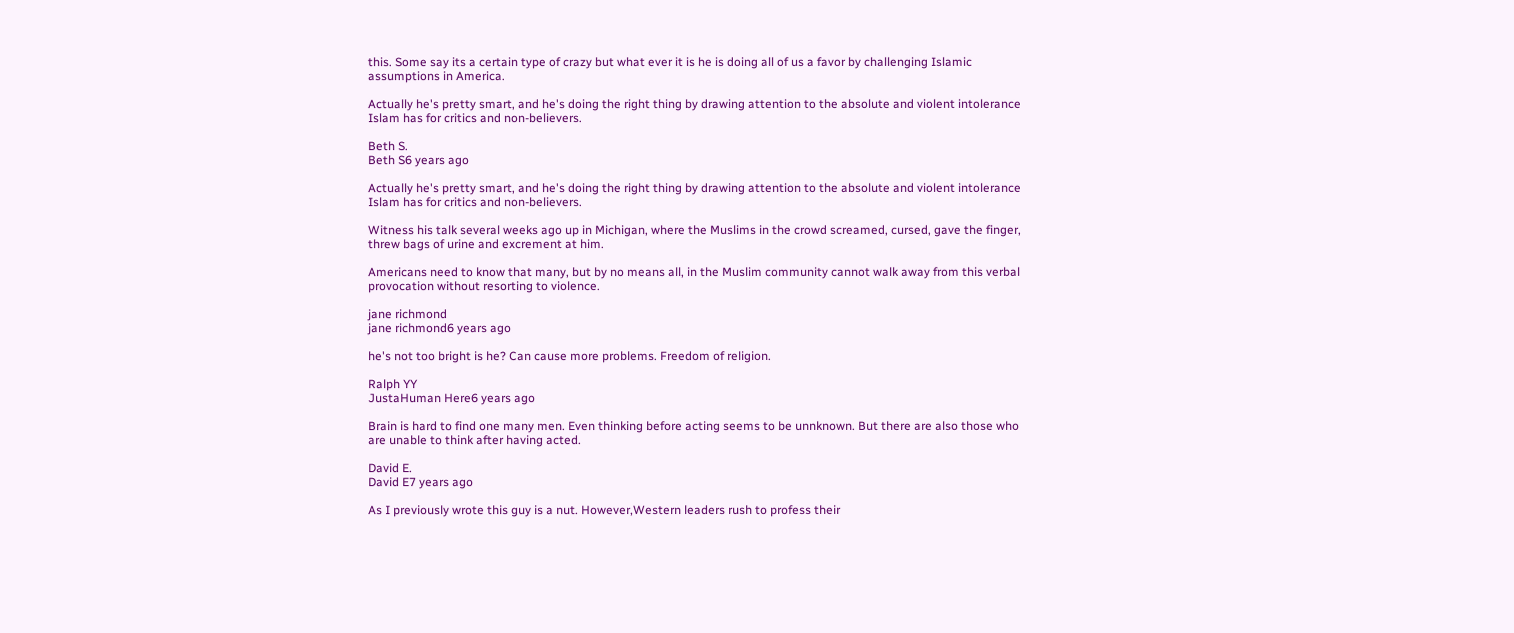this. Some say its a certain type of crazy but what ever it is he is doing all of us a favor by challenging Islamic assumptions in America.

Actually he's pretty smart, and he's doing the right thing by drawing attention to the absolute and violent intolerance Islam has for critics and non-believers.

Beth S.
Beth S6 years ago

Actually he's pretty smart, and he's doing the right thing by drawing attention to the absolute and violent intolerance Islam has for critics and non-believers.

Witness his talk several weeks ago up in Michigan, where the Muslims in the crowd screamed, cursed, gave the finger, threw bags of urine and excrement at him.

Americans need to know that many, but by no means all, in the Muslim community cannot walk away from this verbal provocation without resorting to violence.

jane richmond
jane richmond6 years ago

he's not too bright is he? Can cause more problems. Freedom of religion.

Ralph YY
JustaHuman Here6 years ago

Brain is hard to find one many men. Even thinking before acting seems to be unnknown. But there are also those who are unable to think after having acted.

David E.
David E7 years ago

As I previously wrote this guy is a nut. However,Western leaders rush to profess their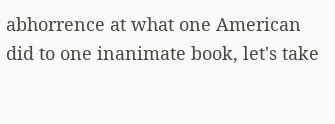abhorrence at what one American did to one inanimate book, let's take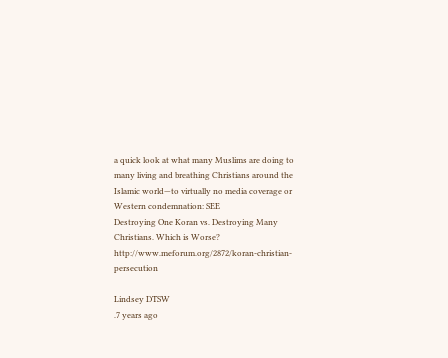a quick look at what many Muslims are doing to many living and breathing Christians around the Islamic world—to virtually no media coverage or Western condemnation: SEE
Destroying One Koran vs. Destroying Many Christians. Which is Worse? http://www.meforum.org/2872/koran-christian-persecution

Lindsey DTSW
.7 years ago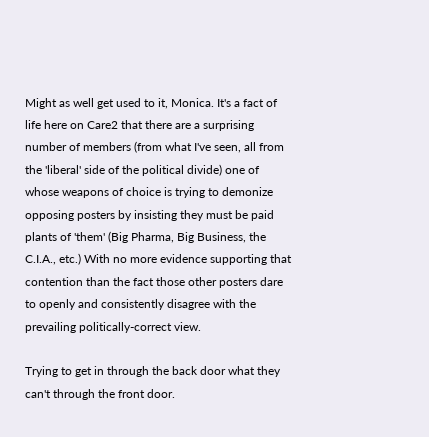Might as well get used to it, Monica. It's a fact of life here on Care2 that there are a surprising number of members (from what I've seen, all from the 'liberal' side of the political divide) one of whose weapons of choice is trying to demonize opposing posters by insisting they must be paid plants of 'them' (Big Pharma, Big Business, the C.I.A., etc.) With no more evidence supporting that contention than the fact those other posters dare to openly and consistently disagree with the prevailing politically-correct view.

Trying to get in through the back door what they can't through the front door.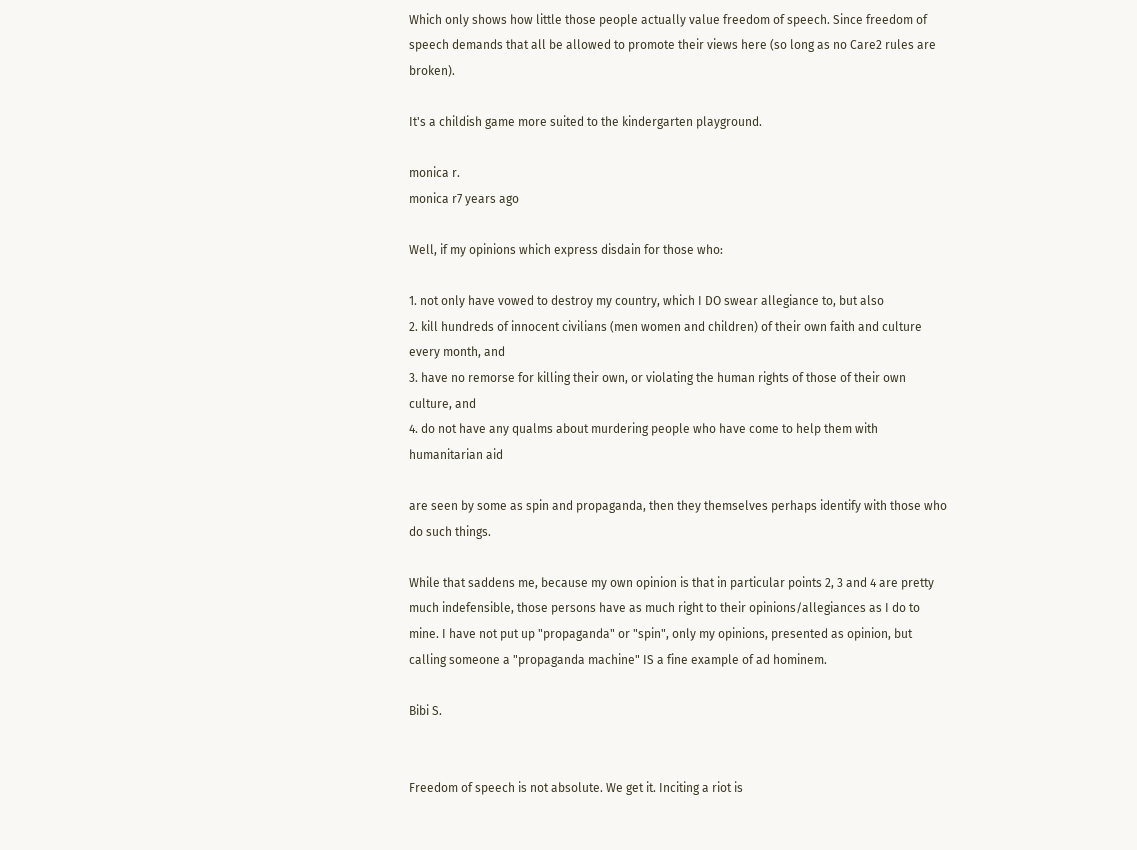Which only shows how little those people actually value freedom of speech. Since freedom of speech demands that all be allowed to promote their views here (so long as no Care2 rules are broken).

It's a childish game more suited to the kindergarten playground.

monica r.
monica r7 years ago

Well, if my opinions which express disdain for those who:

1. not only have vowed to destroy my country, which I DO swear allegiance to, but also
2. kill hundreds of innocent civilians (men women and children) of their own faith and culture every month, and
3. have no remorse for killing their own, or violating the human rights of those of their own culture, and
4. do not have any qualms about murdering people who have come to help them with humanitarian aid

are seen by some as spin and propaganda, then they themselves perhaps identify with those who do such things.

While that saddens me, because my own opinion is that in particular points 2, 3 and 4 are pretty much indefensible, those persons have as much right to their opinions/allegiances as I do to mine. I have not put up "propaganda" or "spin", only my opinions, presented as opinion, but calling someone a "propaganda machine" IS a fine example of ad hominem.

Bibi S.


Freedom of speech is not absolute. We get it. Inciting a riot is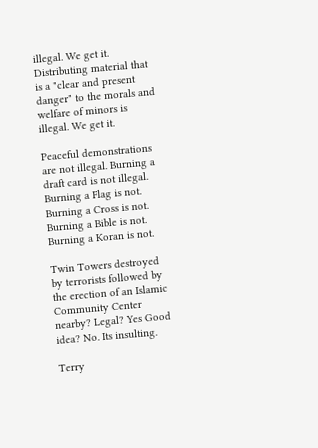illegal. We get it. Distributing material that is a "clear and present danger" to the morals and welfare of minors is illegal. We get it.

Peaceful demonstrations are not illegal. Burning a draft card is not illegal. Burning a Flag is not. Burning a Cross is not. Burning a Bible is not. Burning a Koran is not.

Twin Towers destroyed by terrorists followed by the erection of an Islamic Community Center nearby? Legal? Yes Good idea? No. Its insulting.

Terry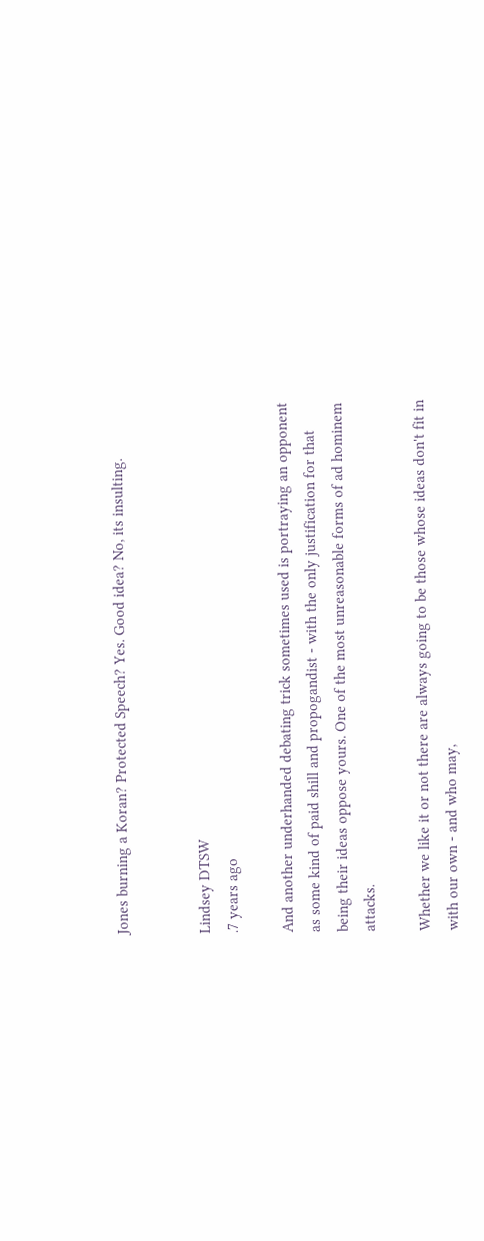Jones burning a Koran? Protected Speech? Yes. Good idea? No, its insulting.


Lindsey DTSW
.7 years ago

And another underhanded debating trick sometimes used is portraying an opponent as some kind of paid shill and propogandist - with the only justification for that being their ideas oppose yours. One of the most unreasonable forms of ad hominem attacks.

Whether we like it or not there are always going to be those whose ideas don't fit in with our own - and who may,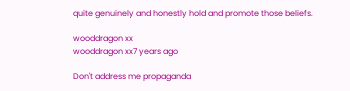quite genuinely and honestly hold and promote those beliefs.

wooddragon xx
wooddragon xx7 years ago

Don't address me propaganda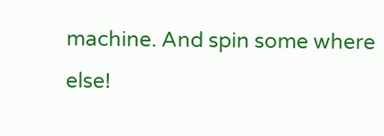machine. And spin some where else!